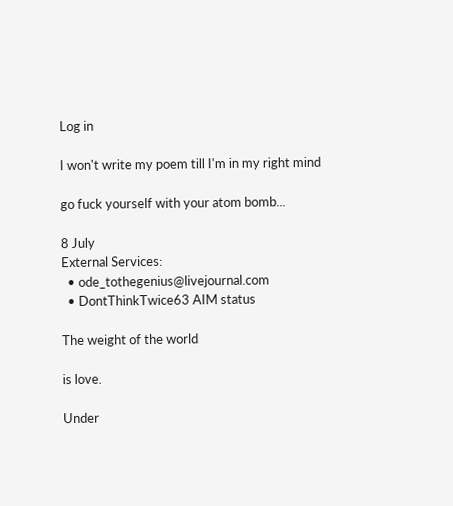Log in

I won't write my poem till I'm in my right mind

go fuck yourself with your atom bomb...

8 July
External Services:
  • ode_tothegenius@livejournal.com
  • DontThinkTwice63 AIM status

The weight of the world

is love.

Under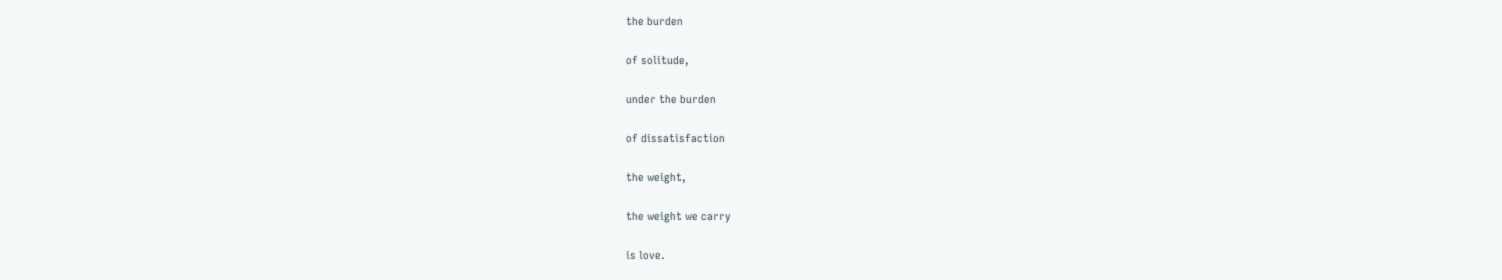the burden

of solitude,

under the burden

of dissatisfaction

the weight,

the weight we carry

is love.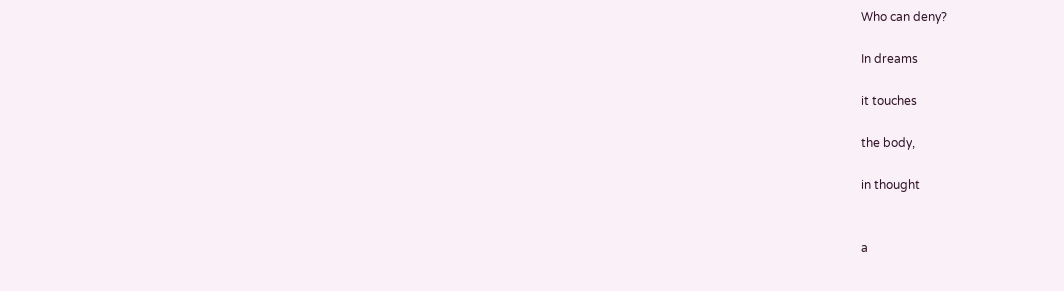Who can deny?

In dreams

it touches

the body,

in thought


a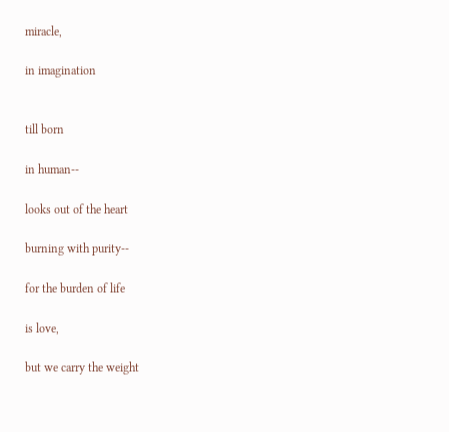miracle,

in imagination


till born

in human--

looks out of the heart

burning with purity--

for the burden of life

is love,

but we carry the weight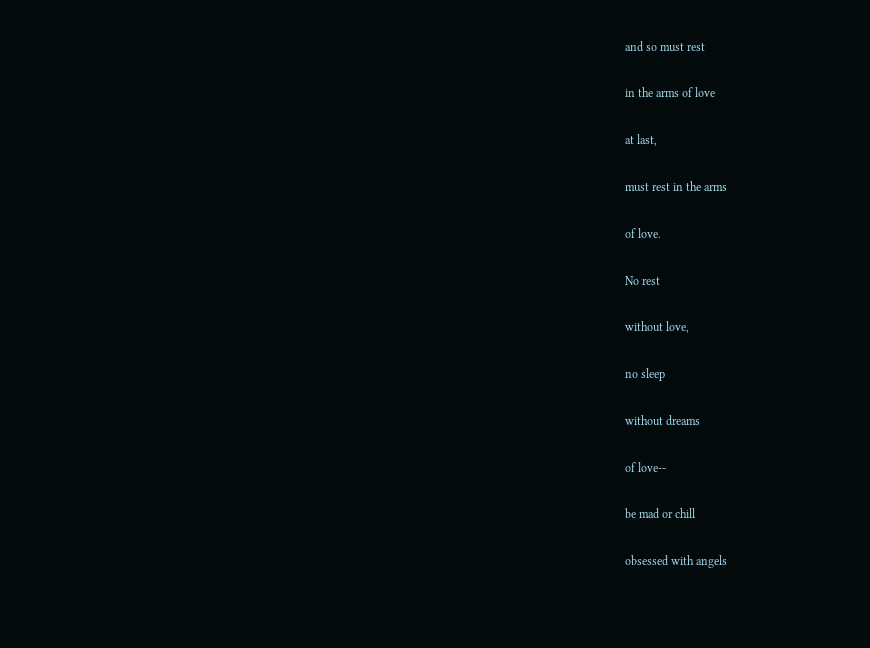and so must rest

in the arms of love

at last,

must rest in the arms

of love.

No rest

without love,

no sleep

without dreams

of love--

be mad or chill

obsessed with angels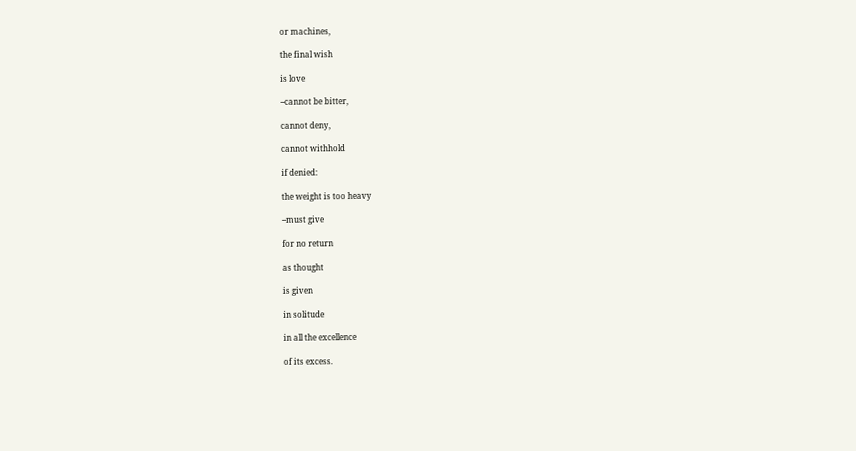or machines,

the final wish

is love

--cannot be bitter,

cannot deny,

cannot withhold

if denied:

the weight is too heavy

--must give

for no return

as thought

is given

in solitude

in all the excellence

of its excess.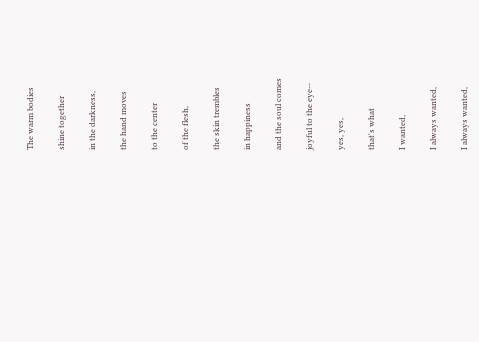The warm bodies

shine together

in the darkness,

the hand moves

to the center

of the flesh,

the skin trembles

in happiness

and the soul comes

joyful to the eye--

yes, yes,

that's what

I wanted,

I always wanted,

I always wanted,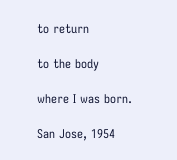to return

to the body

where I was born.

San Jose, 1954